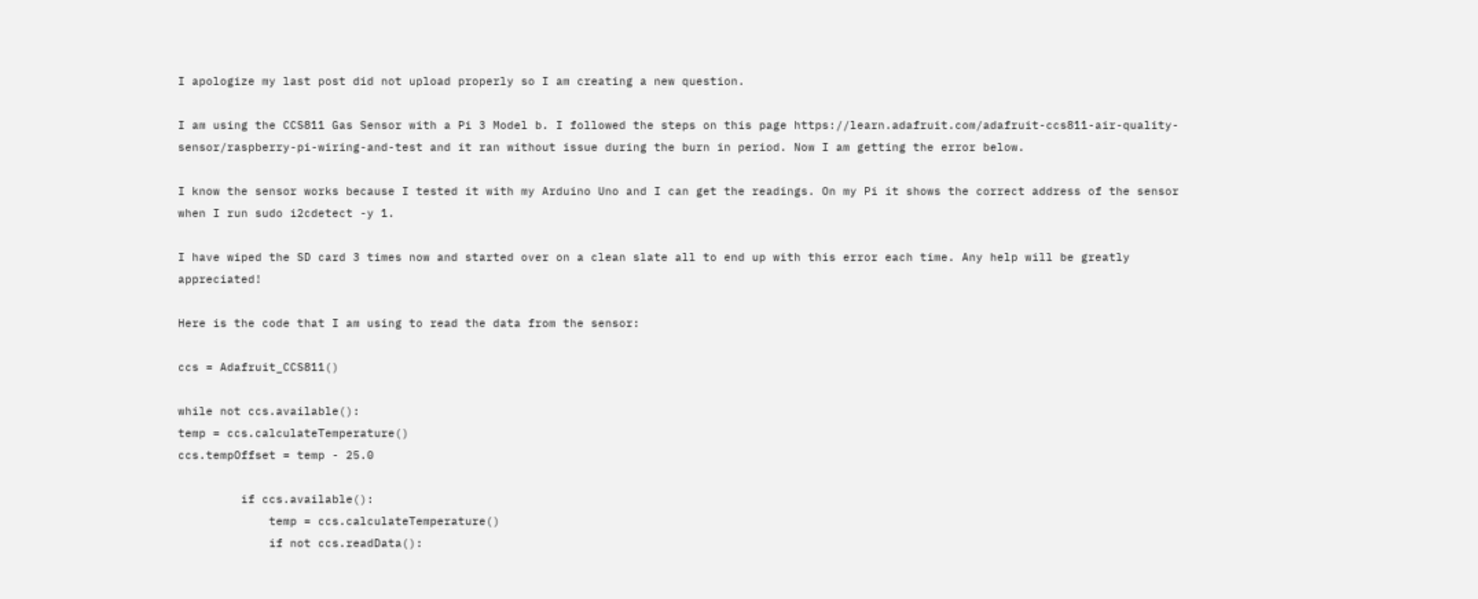I apologize my last post did not upload properly so I am creating a new question.

I am using the CCS811 Gas Sensor with a Pi 3 Model b. I followed the steps on this page https://learn.adafruit.com/adafruit-ccs811-air-quality-sensor/raspberry-pi-wiring-and-test and it ran without issue during the burn in period. Now I am getting the error below.

I know the sensor works because I tested it with my Arduino Uno and I can get the readings. On my Pi it shows the correct address of the sensor when I run sudo i2cdetect -y 1.

I have wiped the SD card 3 times now and started over on a clean slate all to end up with this error each time. Any help will be greatly appreciated!

Here is the code that I am using to read the data from the sensor:

ccs = Adafruit_CCS811()

while not ccs.available():
temp = ccs.calculateTemperature()
ccs.tempOffset = temp - 25.0

         if ccs.available():
             temp = ccs.calculateTemperature()
             if not ccs.readData():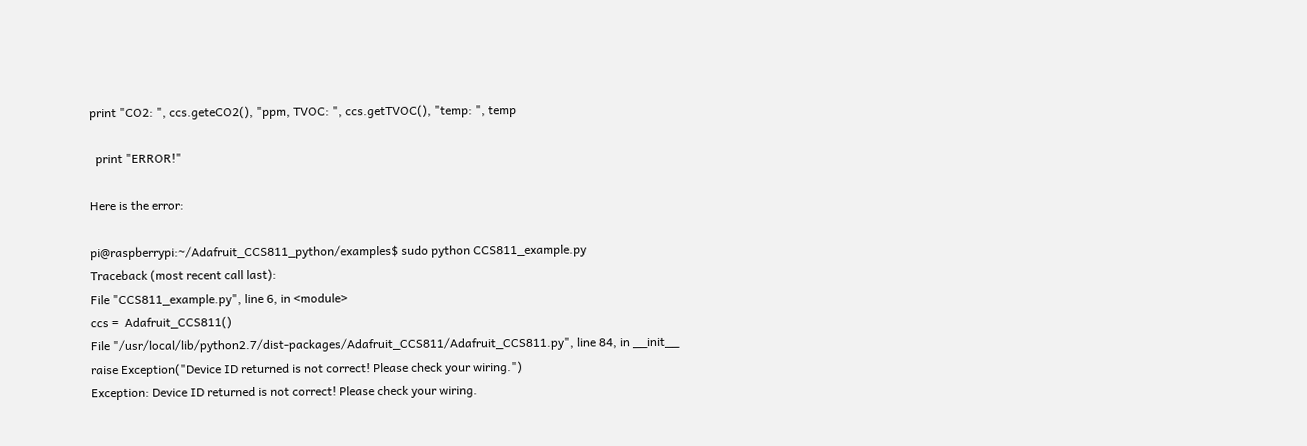print "CO2: ", ccs.geteCO2(), "ppm, TVOC: ", ccs.getTVOC(), "temp: ", temp

  print "ERROR!"

Here is the error:

pi@raspberrypi:~/Adafruit_CCS811_python/examples$ sudo python CCS811_example.py
Traceback (most recent call last):
File "CCS811_example.py", line 6, in <module>
ccs =  Adafruit_CCS811()
File "/usr/local/lib/python2.7/dist-packages/Adafruit_CCS811/Adafruit_CCS811.py", line 84, in __init__
raise Exception("Device ID returned is not correct! Please check your wiring.")
Exception: Device ID returned is not correct! Please check your wiring.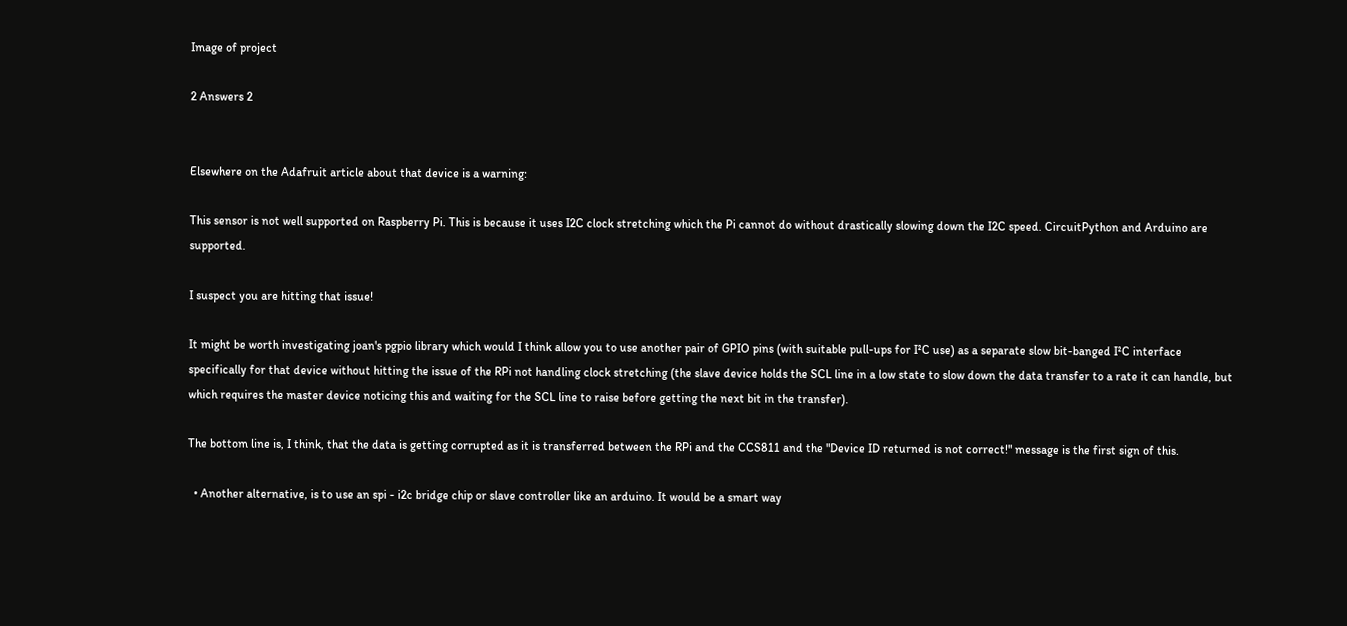Image of project

2 Answers 2


Elsewhere on the Adafruit article about that device is a warning:

This sensor is not well supported on Raspberry Pi. This is because it uses I2C clock stretching which the Pi cannot do without drastically slowing down the I2C speed. CircuitPython and Arduino are supported.

I suspect you are hitting that issue!

It might be worth investigating joan's pgpio library which would I think allow you to use another pair of GPIO pins (with suitable pull-ups for I²C use) as a separate slow bit-banged I²C interface specifically for that device without hitting the issue of the RPi not handling clock stretching (the slave device holds the SCL line in a low state to slow down the data transfer to a rate it can handle, but which requires the master device noticing this and waiting for the SCL line to raise before getting the next bit in the transfer).

The bottom line is, I think, that the data is getting corrupted as it is transferred between the RPi and the CCS811 and the "Device ID returned is not correct!" message is the first sign of this.

  • Another alternative, is to use an spi - i2c bridge chip or slave controller like an arduino. It would be a smart way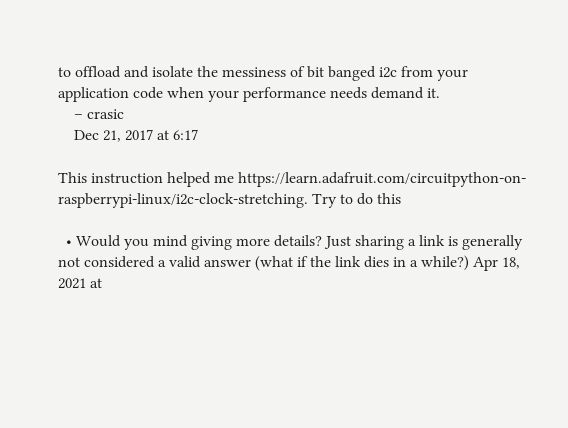to offload and isolate the messiness of bit banged i2c from your application code when your performance needs demand it.
    – crasic
    Dec 21, 2017 at 6:17

This instruction helped me https://learn.adafruit.com/circuitpython-on-raspberrypi-linux/i2c-clock-stretching. Try to do this

  • Would you mind giving more details? Just sharing a link is generally not considered a valid answer (what if the link dies in a while?) Apr 18, 2021 at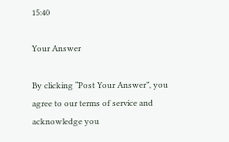15:40

Your Answer

By clicking “Post Your Answer”, you agree to our terms of service and acknowledge you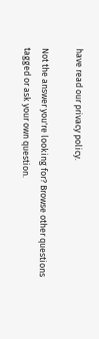have read our privacy policy.

Not the answer you're looking for? Browse other questions tagged or ask your own question.